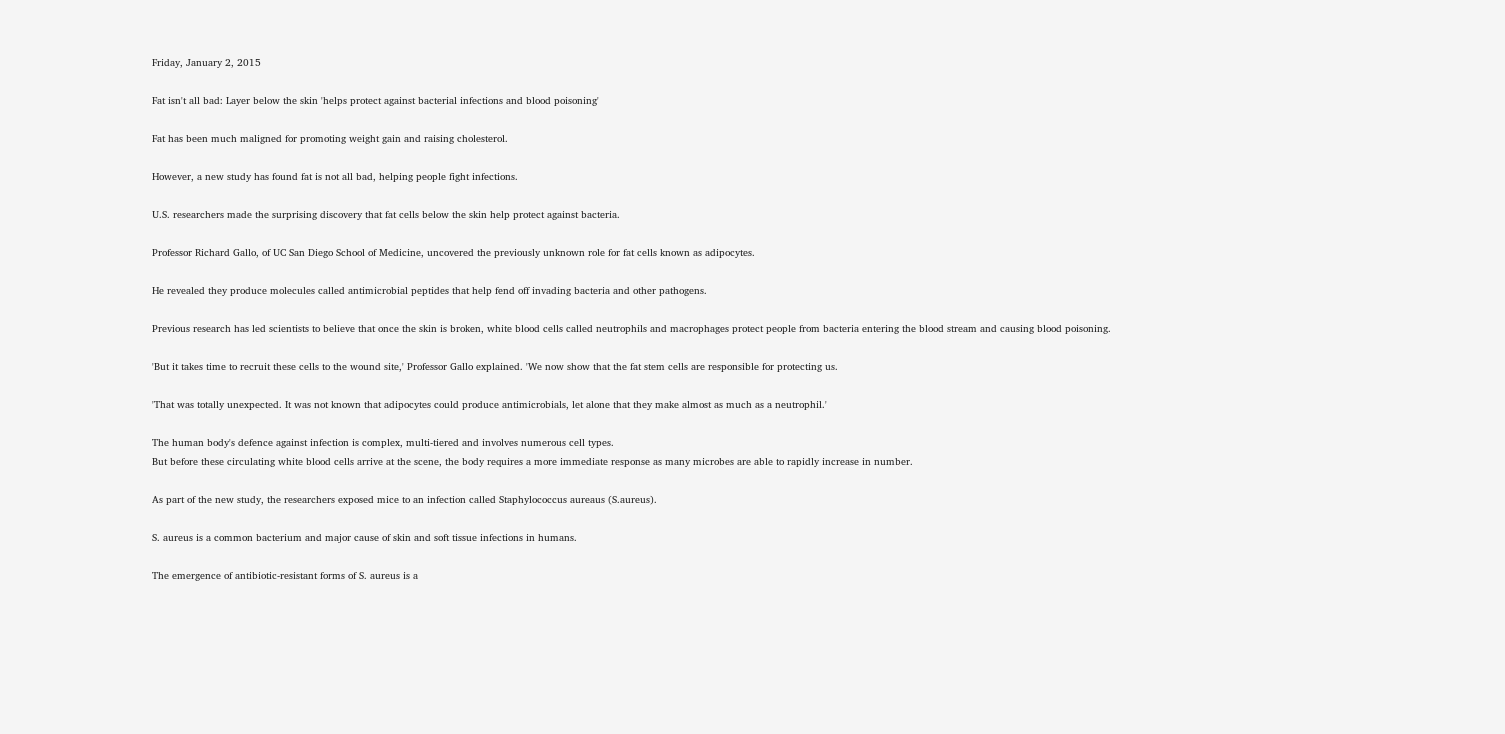Friday, January 2, 2015

Fat isn't all bad: Layer below the skin 'helps protect against bacterial infections and blood poisoning'

Fat has been much maligned for promoting weight gain and raising cholesterol.

However, a new study has found fat is not all bad, helping people fight infections.

U.S. researchers made the surprising discovery that fat cells below the skin help protect against bacteria.

Professor Richard Gallo, of UC San Diego School of Medicine, uncovered the previously unknown role for fat cells known as adipocytes.

He revealed they produce molecules called antimicrobial peptides that help fend off invading bacteria and other pathogens.

Previous research has led scientists to believe that once the skin is broken, white blood cells called neutrophils and macrophages protect people from bacteria entering the blood stream and causing blood poisoning.

'But it takes time to recruit these cells to the wound site,' Professor Gallo explained. 'We now show that the fat stem cells are responsible for protecting us.

'That was totally unexpected. It was not known that adipocytes could produce antimicrobials, let alone that they make almost as much as a neutrophil.'

The human body's defence against infection is complex, multi-tiered and involves numerous cell types.
But before these circulating white blood cells arrive at the scene, the body requires a more immediate response as many microbes are able to rapidly increase in number.

As part of the new study, the researchers exposed mice to an infection called Staphylococcus aureaus (S.aureus).

S. aureus is a common bacterium and major cause of skin and soft tissue infections in humans.

The emergence of antibiotic-resistant forms of S. aureus is a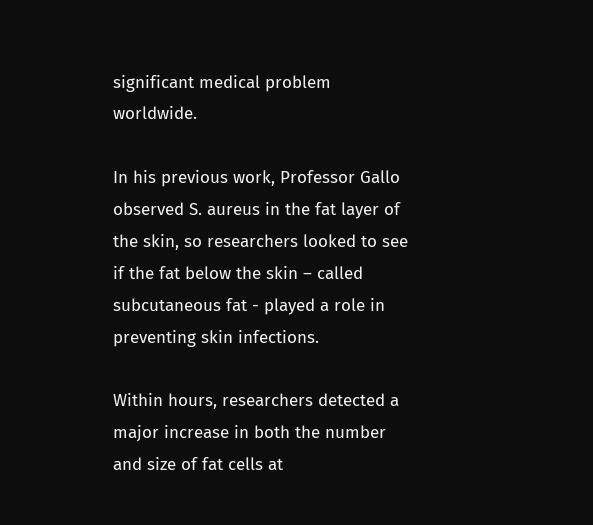significant medical problem worldwide.

In his previous work, Professor Gallo observed S. aureus in the fat layer of the skin, so researchers looked to see if the fat below the skin – called subcutaneous fat - played a role in preventing skin infections.

Within hours, researchers detected a major increase in both the number and size of fat cells at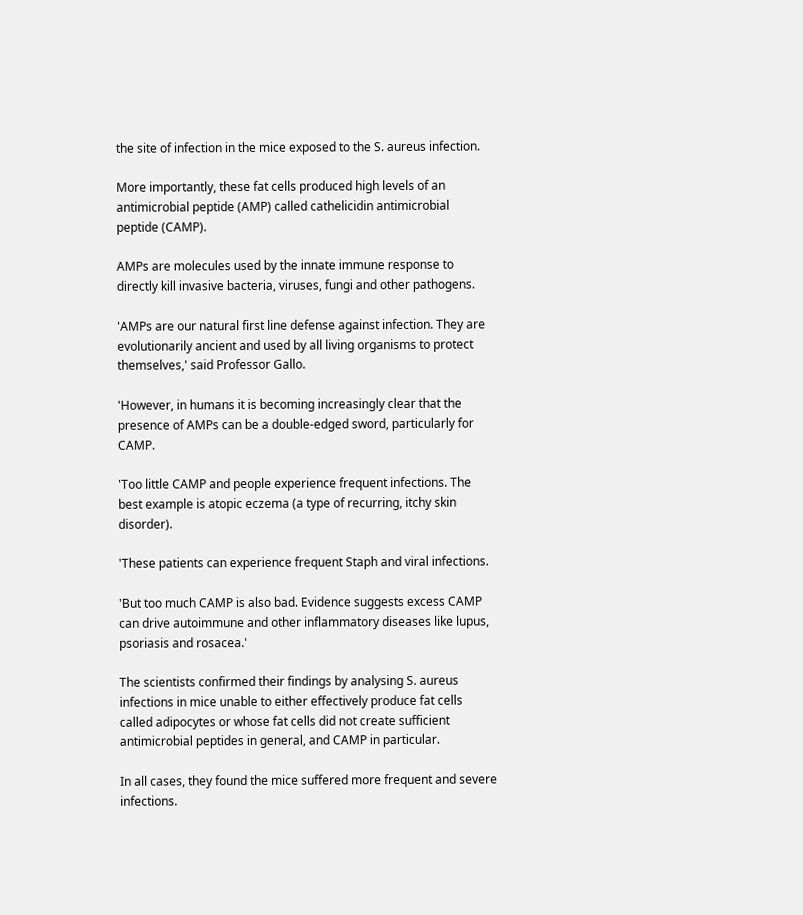the site of infection in the mice exposed to the S. aureus infection.

More importantly, these fat cells produced high levels of an antimicrobial peptide (AMP) called cathelicidin antimicrobial peptide (CAMP).

AMPs are molecules used by the innate immune response to directly kill invasive bacteria, viruses, fungi and other pathogens.

'AMPs are our natural first line defense against infection. They are evolutionarily ancient and used by all living organisms to protect themselves,' said Professor Gallo.

'However, in humans it is becoming increasingly clear that the presence of AMPs can be a double-edged sword, particularly for CAMP.

'Too little CAMP and people experience frequent infections. The best example is atopic eczema (a type of recurring, itchy skin disorder).

'These patients can experience frequent Staph and viral infections.

'But too much CAMP is also bad. Evidence suggests excess CAMP can drive autoimmune and other inflammatory diseases like lupus, psoriasis and rosacea.'

The scientists confirmed their findings by analysing S. aureus infections in mice unable to either effectively produce fat cells called adipocytes or whose fat cells did not create sufficient antimicrobial peptides in general, and CAMP in particular.

In all cases, they found the mice suffered more frequent and severe infections.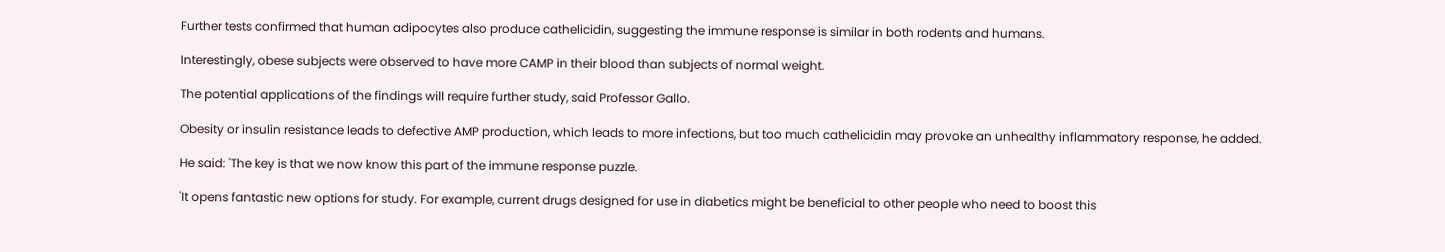Further tests confirmed that human adipocytes also produce cathelicidin, suggesting the immune response is similar in both rodents and humans.

Interestingly, obese subjects were observed to have more CAMP in their blood than subjects of normal weight.

The potential applications of the findings will require further study, said Professor Gallo.

Obesity or insulin resistance leads to defective AMP production, which leads to more infections, but too much cathelicidin may provoke an unhealthy inflammatory response, he added.

He said: 'The key is that we now know this part of the immune response puzzle.

'It opens fantastic new options for study. For example, current drugs designed for use in diabetics might be beneficial to other people who need to boost this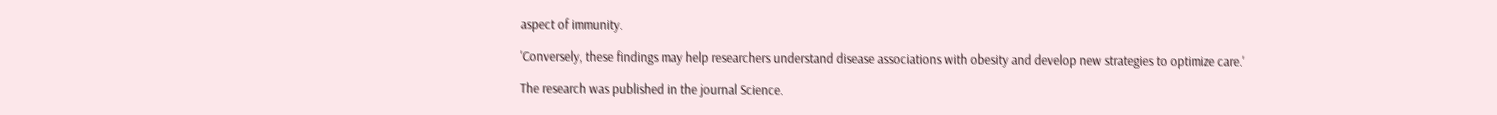aspect of immunity.

'Conversely, these findings may help researchers understand disease associations with obesity and develop new strategies to optimize care.'

The research was published in the journal Science.